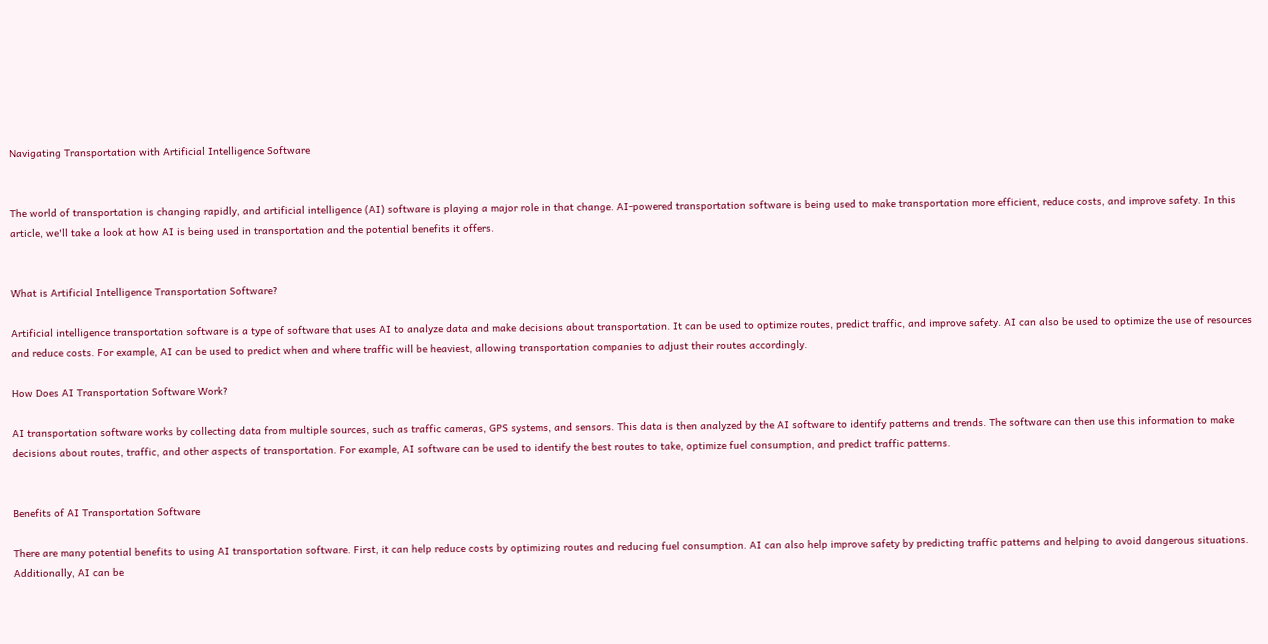Navigating Transportation with Artificial Intelligence Software


The world of transportation is changing rapidly, and artificial intelligence (AI) software is playing a major role in that change. AI-powered transportation software is being used to make transportation more efficient, reduce costs, and improve safety. In this article, we'll take a look at how AI is being used in transportation and the potential benefits it offers.


What is Artificial Intelligence Transportation Software?

Artificial intelligence transportation software is a type of software that uses AI to analyze data and make decisions about transportation. It can be used to optimize routes, predict traffic, and improve safety. AI can also be used to optimize the use of resources and reduce costs. For example, AI can be used to predict when and where traffic will be heaviest, allowing transportation companies to adjust their routes accordingly.

How Does AI Transportation Software Work?

AI transportation software works by collecting data from multiple sources, such as traffic cameras, GPS systems, and sensors. This data is then analyzed by the AI software to identify patterns and trends. The software can then use this information to make decisions about routes, traffic, and other aspects of transportation. For example, AI software can be used to identify the best routes to take, optimize fuel consumption, and predict traffic patterns.


Benefits of AI Transportation Software

There are many potential benefits to using AI transportation software. First, it can help reduce costs by optimizing routes and reducing fuel consumption. AI can also help improve safety by predicting traffic patterns and helping to avoid dangerous situations. Additionally, AI can be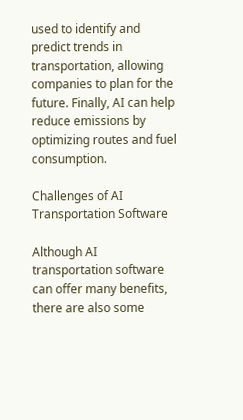used to identify and predict trends in transportation, allowing companies to plan for the future. Finally, AI can help reduce emissions by optimizing routes and fuel consumption.

Challenges of AI Transportation Software

Although AI transportation software can offer many benefits, there are also some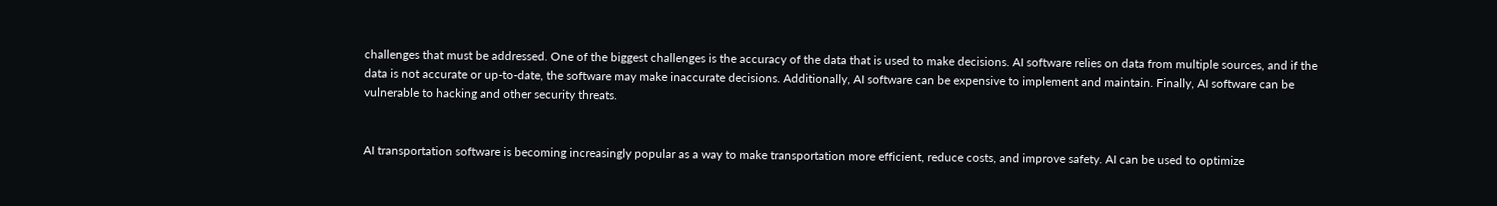challenges that must be addressed. One of the biggest challenges is the accuracy of the data that is used to make decisions. AI software relies on data from multiple sources, and if the data is not accurate or up-to-date, the software may make inaccurate decisions. Additionally, AI software can be expensive to implement and maintain. Finally, AI software can be vulnerable to hacking and other security threats.


AI transportation software is becoming increasingly popular as a way to make transportation more efficient, reduce costs, and improve safety. AI can be used to optimize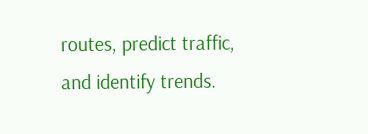routes, predict traffic, and identify trends.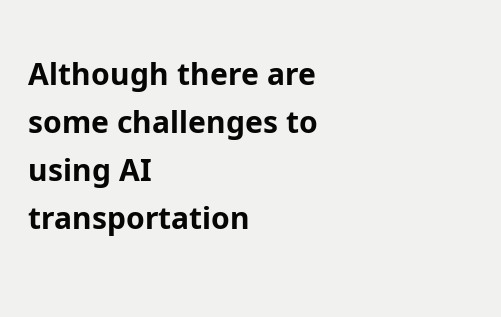Although there are some challenges to using AI transportation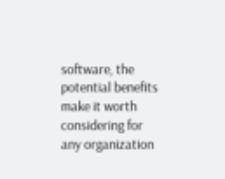software, the potential benefits make it worth considering for any organization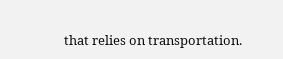that relies on transportation.